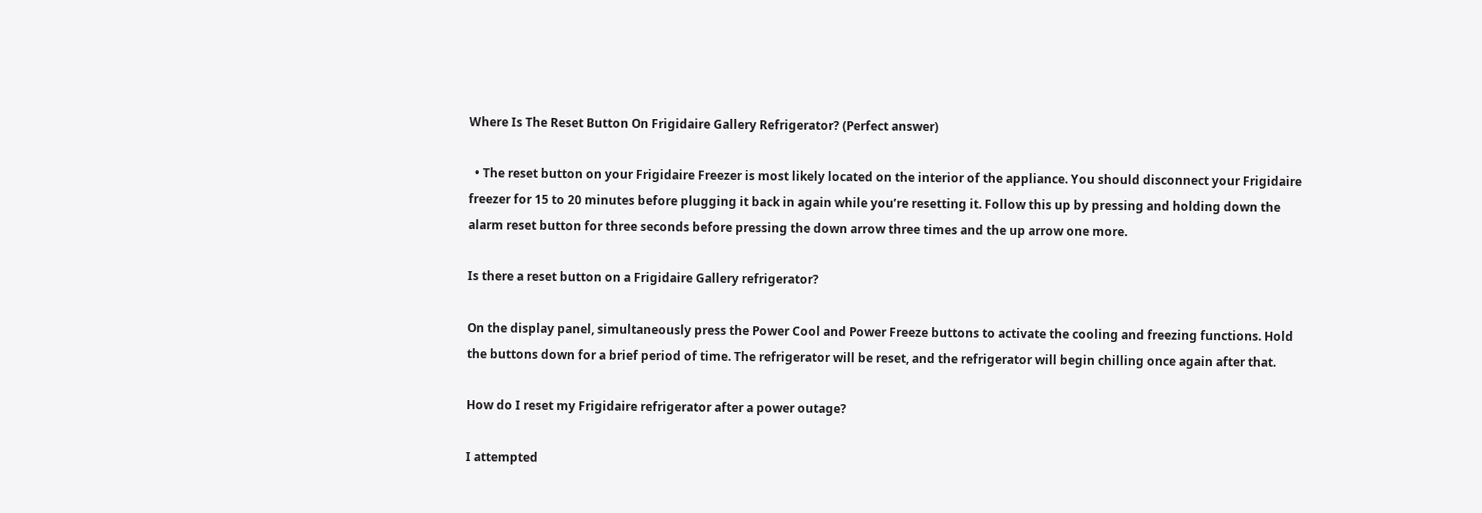Where Is The Reset Button On Frigidaire Gallery Refrigerator? (Perfect answer)

  • The reset button on your Frigidaire Freezer is most likely located on the interior of the appliance. You should disconnect your Frigidaire freezer for 15 to 20 minutes before plugging it back in again while you’re resetting it. Follow this up by pressing and holding down the alarm reset button for three seconds before pressing the down arrow three times and the up arrow one more.

Is there a reset button on a Frigidaire Gallery refrigerator?

On the display panel, simultaneously press the Power Cool and Power Freeze buttons to activate the cooling and freezing functions. Hold the buttons down for a brief period of time. The refrigerator will be reset, and the refrigerator will begin chilling once again after that.

How do I reset my Frigidaire refrigerator after a power outage?

I attempted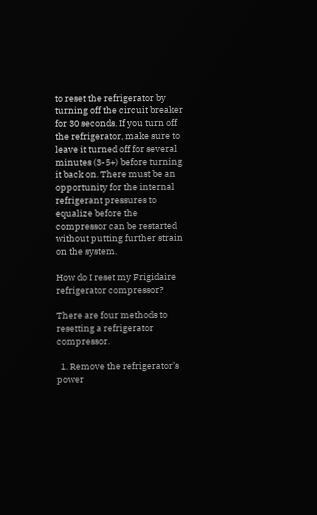to reset the refrigerator by turning off the circuit breaker for 30 seconds. If you turn off the refrigerator, make sure to leave it turned off for several minutes (3-5+) before turning it back on. There must be an opportunity for the internal refrigerant pressures to equalize before the compressor can be restarted without putting further strain on the system.

How do I reset my Frigidaire refrigerator compressor?

There are four methods to resetting a refrigerator compressor.

  1. Remove the refrigerator’s power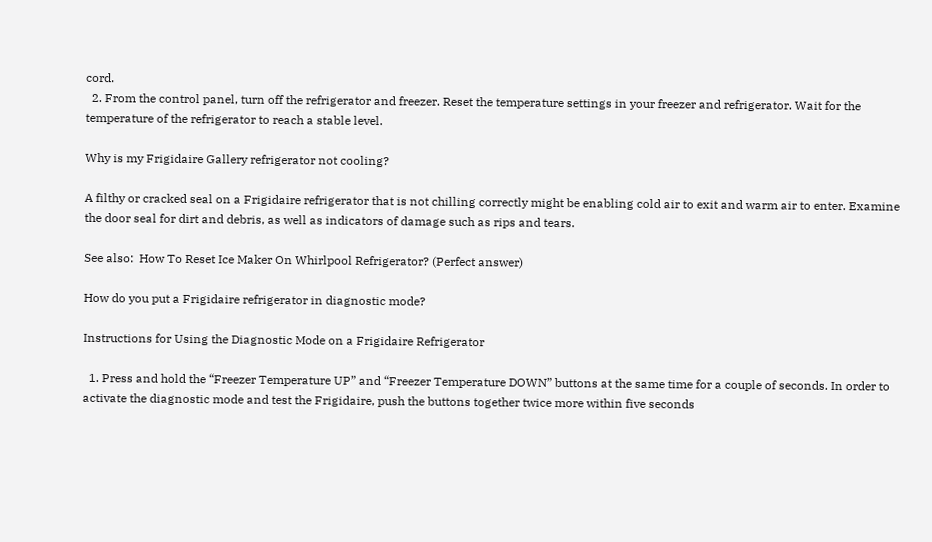cord.
  2. From the control panel, turn off the refrigerator and freezer. Reset the temperature settings in your freezer and refrigerator. Wait for the temperature of the refrigerator to reach a stable level.

Why is my Frigidaire Gallery refrigerator not cooling?

A filthy or cracked seal on a Frigidaire refrigerator that is not chilling correctly might be enabling cold air to exit and warm air to enter. Examine the door seal for dirt and debris, as well as indicators of damage such as rips and tears.

See also:  How To Reset Ice Maker On Whirlpool Refrigerator? (Perfect answer)

How do you put a Frigidaire refrigerator in diagnostic mode?

Instructions for Using the Diagnostic Mode on a Frigidaire Refrigerator

  1. Press and hold the “Freezer Temperature UP” and “Freezer Temperature DOWN” buttons at the same time for a couple of seconds. In order to activate the diagnostic mode and test the Frigidaire, push the buttons together twice more within five seconds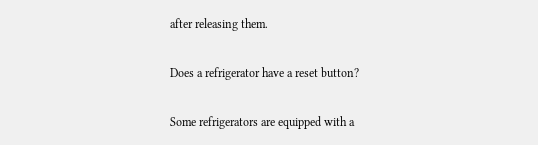after releasing them.

Does a refrigerator have a reset button?

Some refrigerators are equipped with a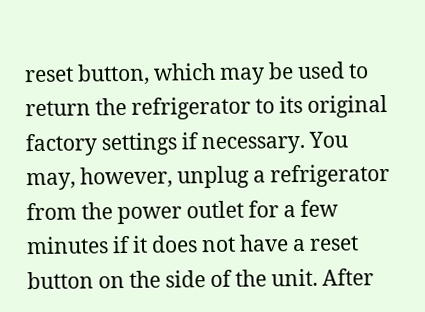reset button, which may be used to return the refrigerator to its original factory settings if necessary. You may, however, unplug a refrigerator from the power outlet for a few minutes if it does not have a reset button on the side of the unit. After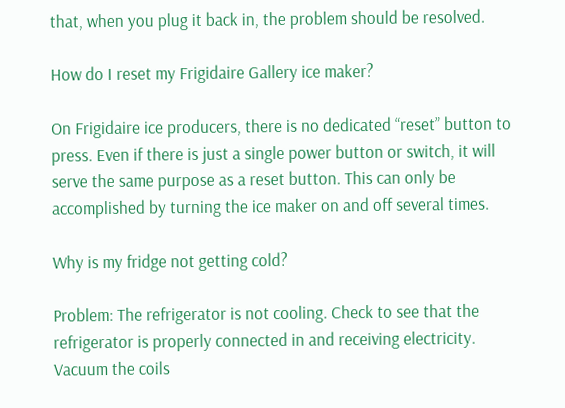that, when you plug it back in, the problem should be resolved.

How do I reset my Frigidaire Gallery ice maker?

On Frigidaire ice producers, there is no dedicated “reset” button to press. Even if there is just a single power button or switch, it will serve the same purpose as a reset button. This can only be accomplished by turning the ice maker on and off several times.

Why is my fridge not getting cold?

Problem: The refrigerator is not cooling. Check to see that the refrigerator is properly connected in and receiving electricity. Vacuum the coils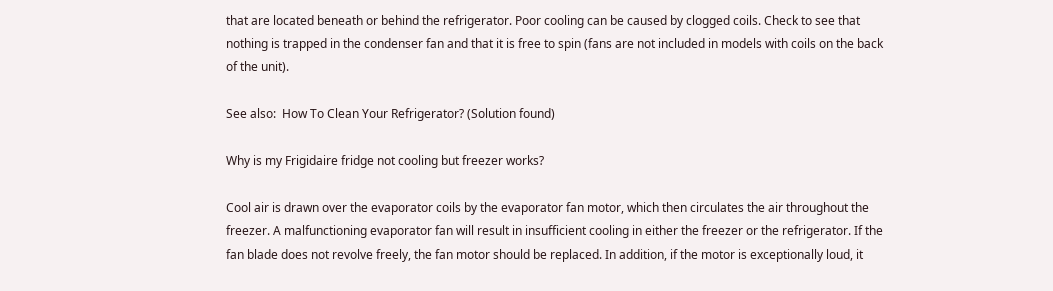that are located beneath or behind the refrigerator. Poor cooling can be caused by clogged coils. Check to see that nothing is trapped in the condenser fan and that it is free to spin (fans are not included in models with coils on the back of the unit).

See also:  How To Clean Your Refrigerator? (Solution found)

Why is my Frigidaire fridge not cooling but freezer works?

Cool air is drawn over the evaporator coils by the evaporator fan motor, which then circulates the air throughout the freezer. A malfunctioning evaporator fan will result in insufficient cooling in either the freezer or the refrigerator. If the fan blade does not revolve freely, the fan motor should be replaced. In addition, if the motor is exceptionally loud, it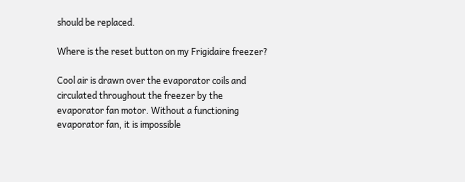should be replaced.

Where is the reset button on my Frigidaire freezer?

Cool air is drawn over the evaporator coils and circulated throughout the freezer by the evaporator fan motor. Without a functioning evaporator fan, it is impossible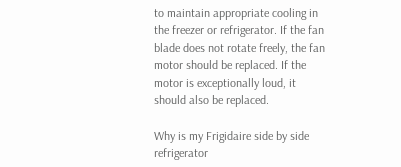to maintain appropriate cooling in the freezer or refrigerator. If the fan blade does not rotate freely, the fan motor should be replaced. If the motor is exceptionally loud, it should also be replaced.

Why is my Frigidaire side by side refrigerator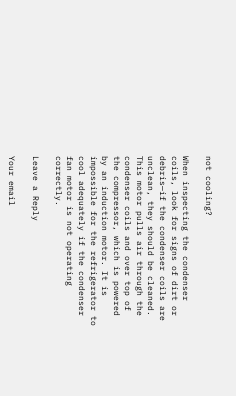not cooling?

When inspecting the condenser coils, look for signs of dirt or debris—if the condenser coils are unclean, they should be cleaned. This motor pulls air through the condenser coils and over top of the compressor, which is powered by an induction motor. It is impossible for the refrigerator to cool adequately if the condenser fan motor is not operating correctly.

Leave a Reply

Your email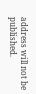address will not be published.